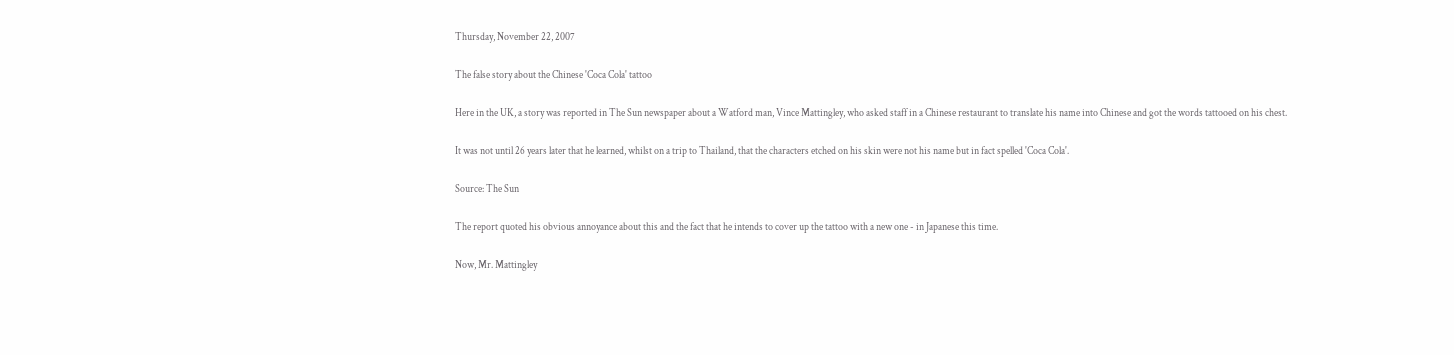Thursday, November 22, 2007

The false story about the Chinese 'Coca Cola' tattoo

Here in the UK, a story was reported in The Sun newspaper about a Watford man, Vince Mattingley, who asked staff in a Chinese restaurant to translate his name into Chinese and got the words tattooed on his chest.

It was not until 26 years later that he learned, whilst on a trip to Thailand, that the characters etched on his skin were not his name but in fact spelled 'Coca Cola'.

Source: The Sun

The report quoted his obvious annoyance about this and the fact that he intends to cover up the tattoo with a new one - in Japanese this time.

Now, Mr. Mattingley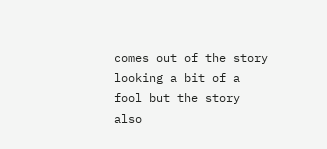comes out of the story looking a bit of a fool but the story also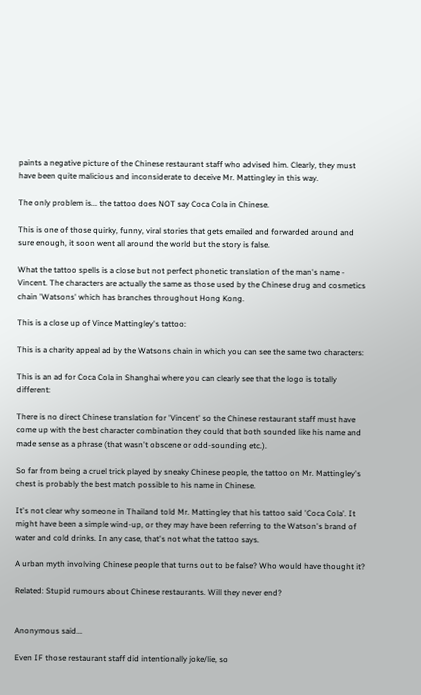paints a negative picture of the Chinese restaurant staff who advised him. Clearly, they must have been quite malicious and inconsiderate to deceive Mr. Mattingley in this way.

The only problem is... the tattoo does NOT say Coca Cola in Chinese.

This is one of those quirky, funny, viral stories that gets emailed and forwarded around and sure enough, it soon went all around the world but the story is false.

What the tattoo spells is a close but not perfect phonetic translation of the man's name - Vincent. The characters are actually the same as those used by the Chinese drug and cosmetics chain 'Watsons' which has branches throughout Hong Kong.

This is a close up of Vince Mattingley's tattoo:

This is a charity appeal ad by the Watsons chain in which you can see the same two characters:

This is an ad for Coca Cola in Shanghai where you can clearly see that the logo is totally different:

There is no direct Chinese translation for 'Vincent' so the Chinese restaurant staff must have come up with the best character combination they could that both sounded like his name and made sense as a phrase (that wasn't obscene or odd-sounding etc.).

So far from being a cruel trick played by sneaky Chinese people, the tattoo on Mr. Mattingley's chest is probably the best match possible to his name in Chinese.

It's not clear why someone in Thailand told Mr. Mattingley that his tattoo said 'Coca Cola'. It might have been a simple wind-up, or they may have been referring to the Watson's brand of water and cold drinks. In any case, that's not what the tattoo says.

A urban myth involving Chinese people that turns out to be false? Who would have thought it?

Related: Stupid rumours about Chinese restaurants. Will they never end?


Anonymous said...

Even IF those restaurant staff did intentionally joke/lie, so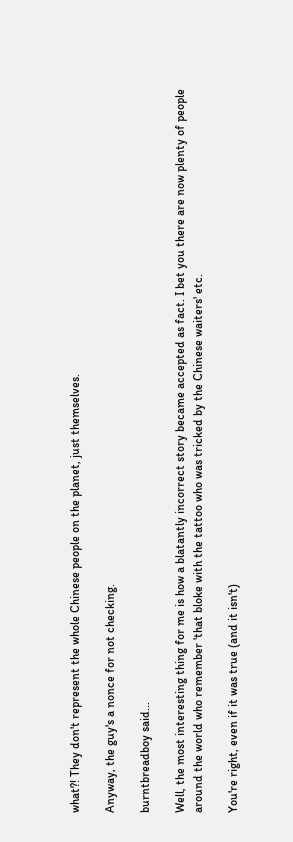what?! They don't represent the whole Chinese people on the planet, just themselves.

Anyway, the guy's a nonce for not checking.

burntbreadboy said...

Well, the most interesting thing for me is how a blatantly incorrect story became accepted as fact. I bet you there are now plenty of people around the world who remember 'that bloke with the tattoo who was tricked by the Chinese waiters' etc.

You're right, even if it was true (and it isn't)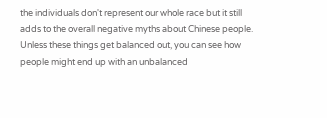the individuals don't represent our whole race but it still adds to the overall negative myths about Chinese people. Unless these things get balanced out, you can see how people might end up with an unbalanced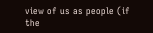view of us as people (if the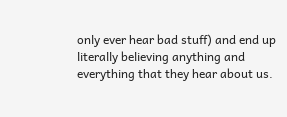only ever hear bad stuff) and end up literally believing anything and everything that they hear about us.